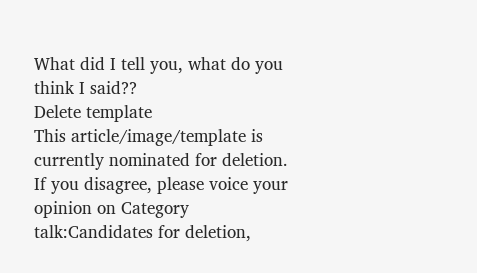What did I tell you, what do you think I said??
Delete template
This article/image/template is currently nominated for deletion.
If you disagree, please voice your opinion on Category talk:Candidates for deletion,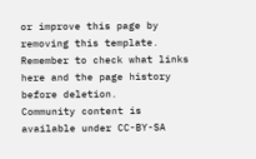or improve this page by removing this template.
Remember to check what links here and the page history before deletion.
Community content is available under CC-BY-SA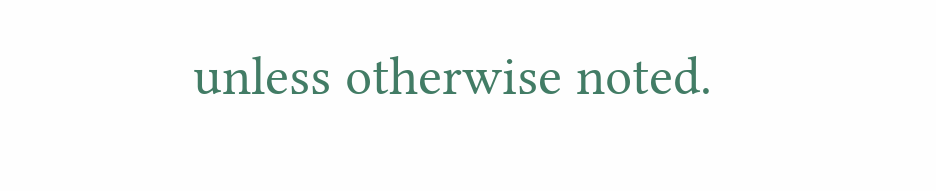unless otherwise noted.